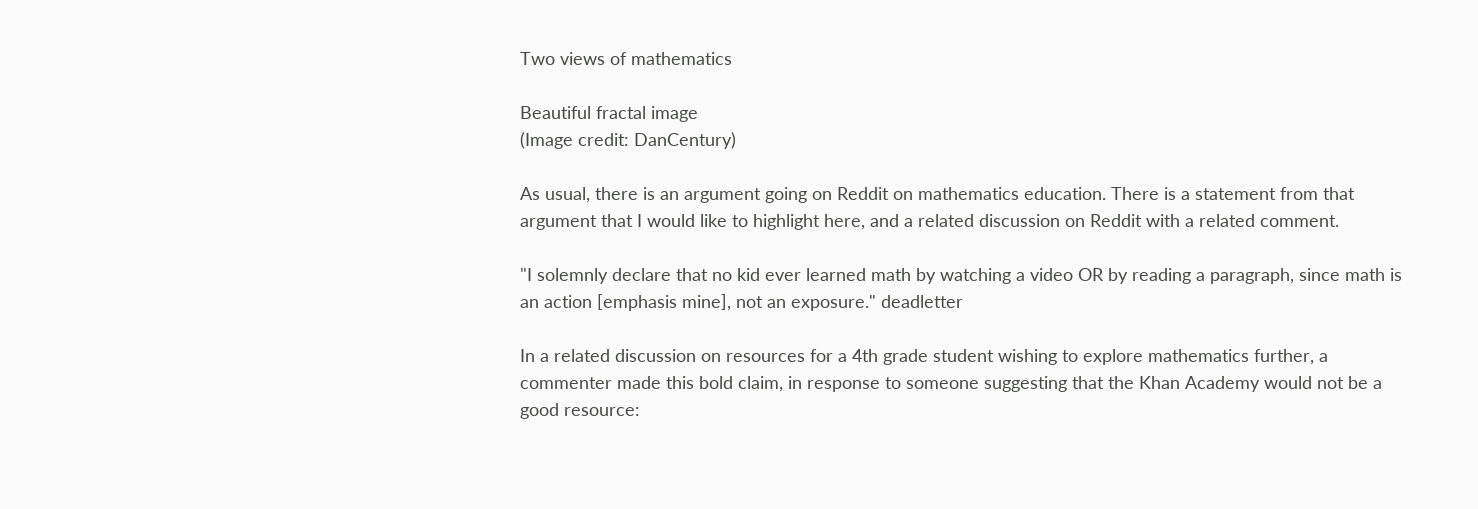Two views of mathematics

Beautiful fractal image
(Image credit: DanCentury)

As usual, there is an argument going on Reddit on mathematics education. There is a statement from that argument that I would like to highlight here, and a related discussion on Reddit with a related comment.

"I solemnly declare that no kid ever learned math by watching a video OR by reading a paragraph, since math is an action [emphasis mine], not an exposure." deadletter

In a related discussion on resources for a 4th grade student wishing to explore mathematics further, a commenter made this bold claim, in response to someone suggesting that the Khan Academy would not be a good resource: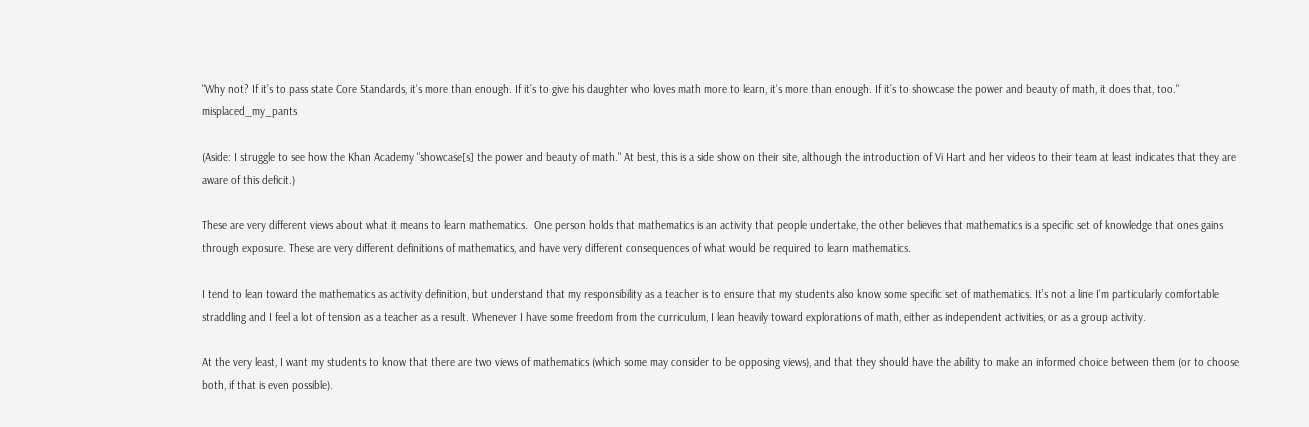"Why not? If it’s to pass state Core Standards, it’s more than enough. If it’s to give his daughter who loves math more to learn, it’s more than enough. If it’s to showcase the power and beauty of math, it does that, too." misplaced_my_pants

(Aside: I struggle to see how the Khan Academy "showcase[s] the power and beauty of math." At best, this is a side show on their site, although the introduction of Vi Hart and her videos to their team at least indicates that they are aware of this deficit.)

These are very different views about what it means to learn mathematics.  One person holds that mathematics is an activity that people undertake, the other believes that mathematics is a specific set of knowledge that ones gains through exposure. These are very different definitions of mathematics, and have very different consequences of what would be required to learn mathematics.

I tend to lean toward the mathematics as activity definition, but understand that my responsibility as a teacher is to ensure that my students also know some specific set of mathematics. It’s not a line I’m particularly comfortable straddling and I feel a lot of tension as a teacher as a result. Whenever I have some freedom from the curriculum, I lean heavily toward explorations of math, either as independent activities, or as a group activity.

At the very least, I want my students to know that there are two views of mathematics (which some may consider to be opposing views), and that they should have the ability to make an informed choice between them (or to choose both, if that is even possible).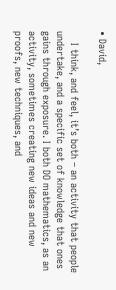• David,

    I think, and feel, it’s both – an activity that people undertake, and a specific set of knowledge that ones gains through exposure. I both DO mathematics, as an activity, sometimes creating new ideas and new proofs, new techniques, and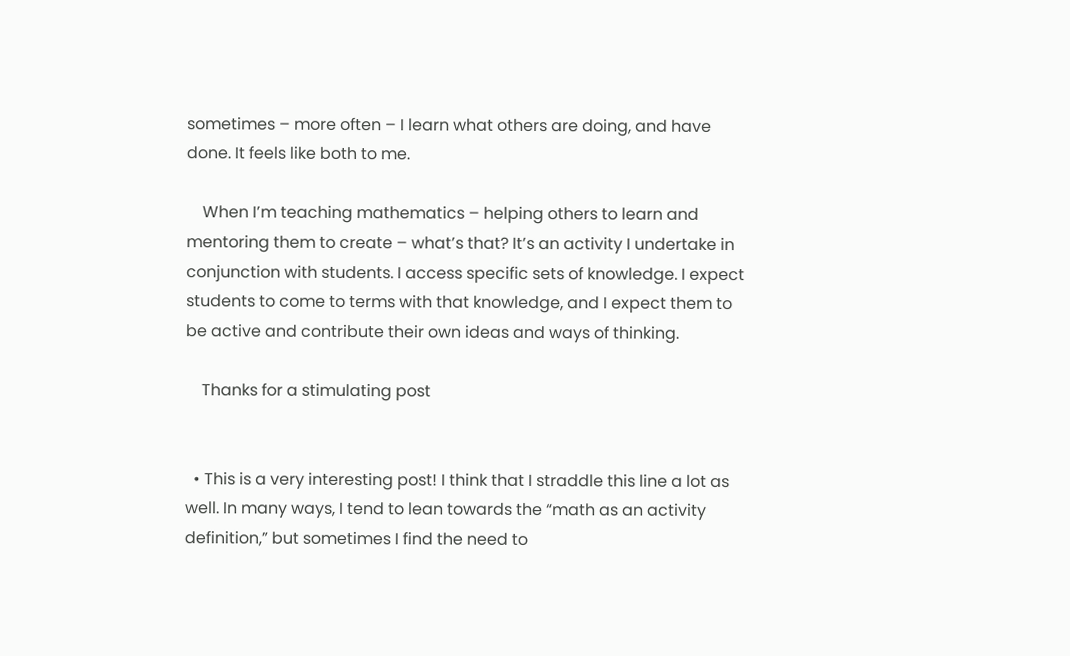sometimes – more often – I learn what others are doing, and have done. It feels like both to me.

    When I’m teaching mathematics – helping others to learn and mentoring them to create – what’s that? It’s an activity I undertake in conjunction with students. I access specific sets of knowledge. I expect students to come to terms with that knowledge, and I expect them to be active and contribute their own ideas and ways of thinking.

    Thanks for a stimulating post


  • This is a very interesting post! I think that I straddle this line a lot as well. In many ways, I tend to lean towards the “math as an activity definition,” but sometimes I find the need to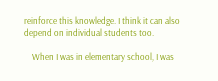reinforce this knowledge. I think it can also depend on individual students too.

    When I was in elementary school, I was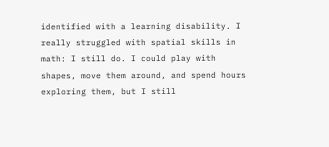identified with a learning disability. I really struggled with spatial skills in math: I still do. I could play with shapes, move them around, and spend hours exploring them, but I still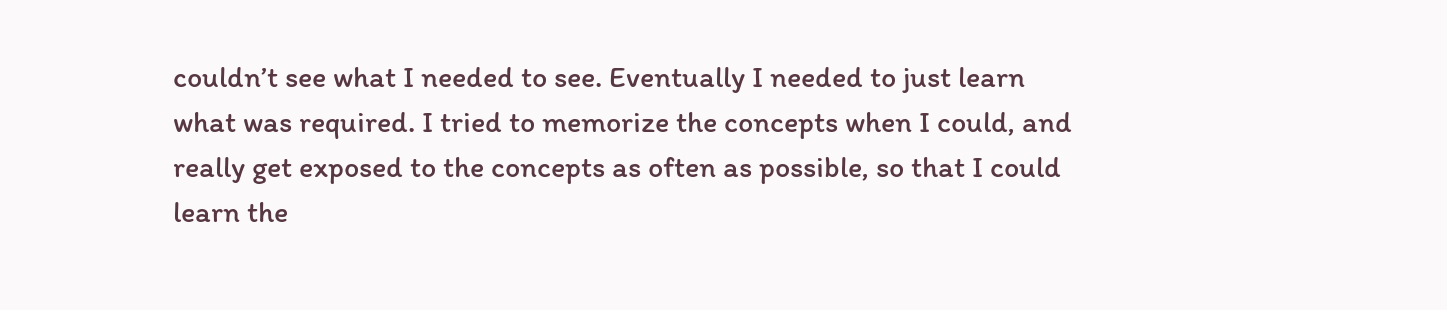couldn’t see what I needed to see. Eventually I needed to just learn what was required. I tried to memorize the concepts when I could, and really get exposed to the concepts as often as possible, so that I could learn the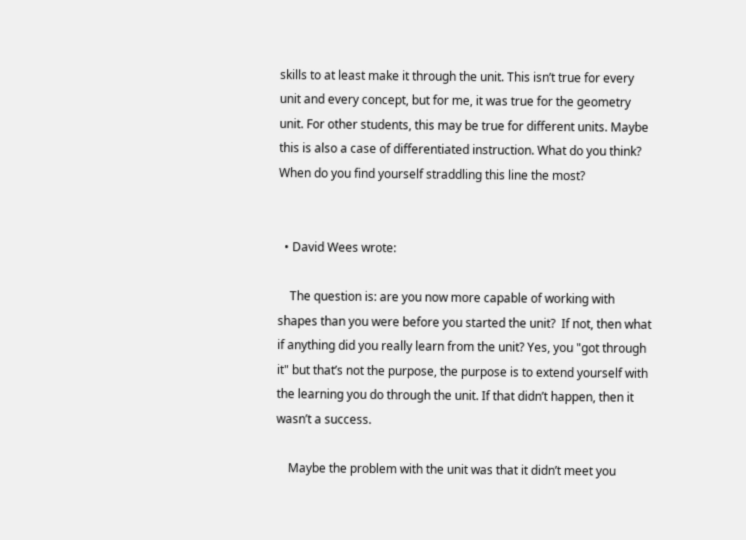skills to at least make it through the unit. This isn’t true for every unit and every concept, but for me, it was true for the geometry unit. For other students, this may be true for different units. Maybe this is also a case of differentiated instruction. What do you think? When do you find yourself straddling this line the most?


  • David Wees wrote:

    The question is: are you now more capable of working with shapes than you were before you started the unit?  If not, then what if anything did you really learn from the unit? Yes, you "got through it" but that’s not the purpose, the purpose is to extend yourself with the learning you do through the unit. If that didn’t happen, then it wasn’t a success.

    Maybe the problem with the unit was that it didn’t meet you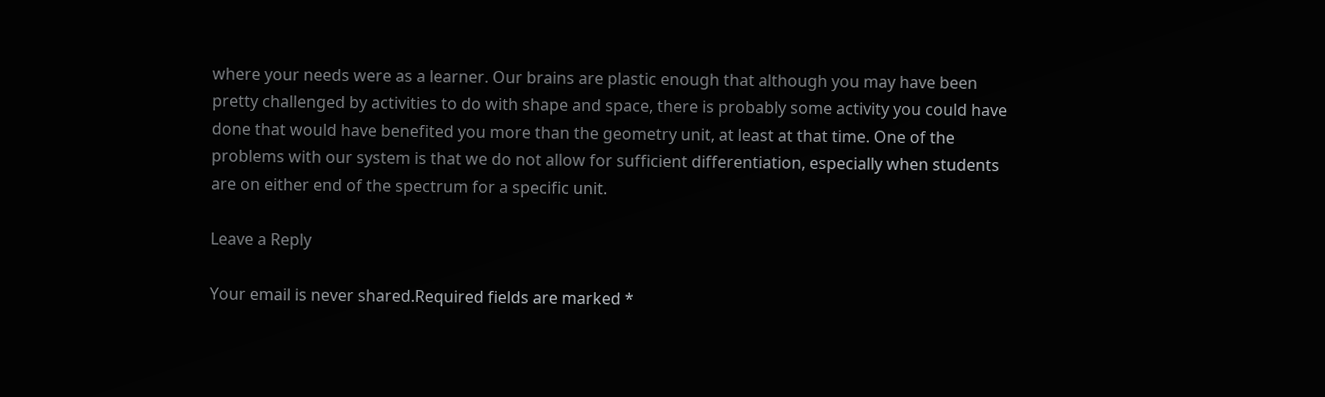where your needs were as a learner. Our brains are plastic enough that although you may have been pretty challenged by activities to do with shape and space, there is probably some activity you could have done that would have benefited you more than the geometry unit, at least at that time. One of the problems with our system is that we do not allow for sufficient differentiation, especially when students are on either end of the spectrum for a specific unit.

Leave a Reply

Your email is never shared.Required fields are marked *